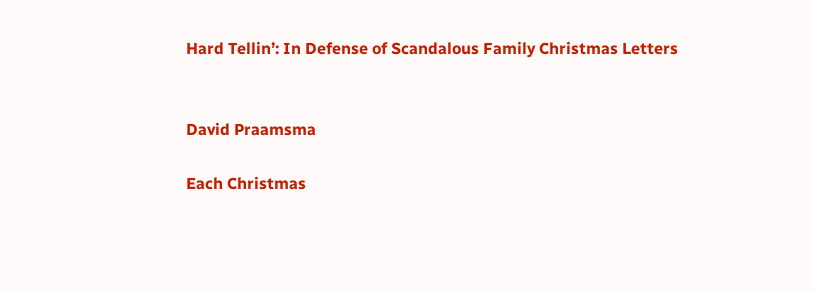Hard Tellin’: In Defense of Scandalous Family Christmas Letters


David Praamsma

Each Christmas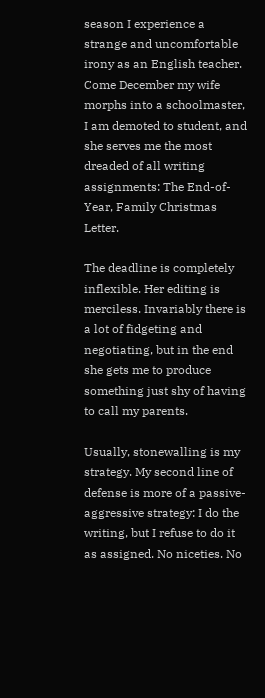season I experience a strange and uncomfortable irony as an English teacher. Come December my wife morphs into a schoolmaster, I am demoted to student, and she serves me the most dreaded of all writing assignments: The End-of-Year, Family Christmas Letter.

The deadline is completely inflexible. Her editing is merciless. Invariably there is a lot of fidgeting and negotiating, but in the end she gets me to produce something just shy of having to call my parents.

Usually, stonewalling is my strategy. My second line of defense is more of a passive-aggressive strategy: I do the writing, but I refuse to do it as assigned. No niceties. No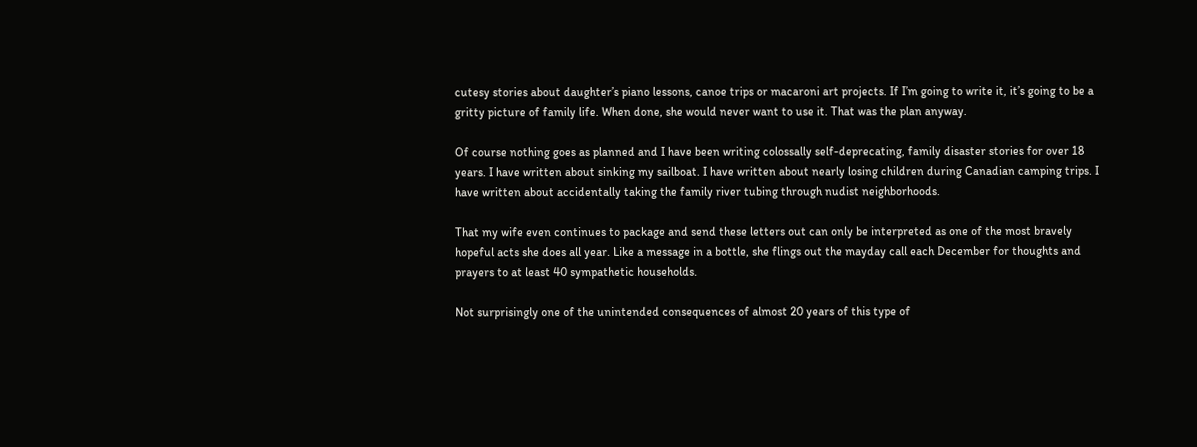cutesy stories about daughter’s piano lessons, canoe trips or macaroni art projects. If I’m going to write it, it’s going to be a gritty picture of family life. When done, she would never want to use it. That was the plan anyway.

Of course nothing goes as planned and I have been writing colossally self-deprecating, family disaster stories for over 18 years. I have written about sinking my sailboat. I have written about nearly losing children during Canadian camping trips. I have written about accidentally taking the family river tubing through nudist neighborhoods.

That my wife even continues to package and send these letters out can only be interpreted as one of the most bravely hopeful acts she does all year. Like a message in a bottle, she flings out the mayday call each December for thoughts and prayers to at least 40 sympathetic households.

Not surprisingly one of the unintended consequences of almost 20 years of this type of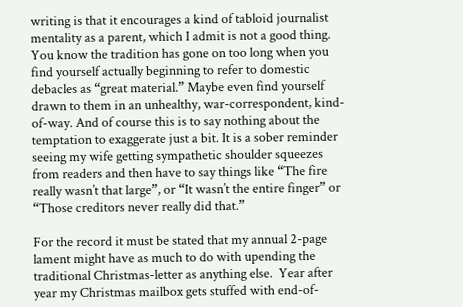writing is that it encourages a kind of tabloid journalist mentality as a parent, which I admit is not a good thing. You know the tradition has gone on too long when you find yourself actually beginning to refer to domestic debacles as “great material.” Maybe even find yourself drawn to them in an unhealthy, war-correspondent, kind-of-way. And of course this is to say nothing about the temptation to exaggerate just a bit. It is a sober reminder seeing my wife getting sympathetic shoulder squeezes from readers and then have to say things like “The fire really wasn’t that large”, or “It wasn’t the entire finger” or “Those creditors never really did that.”

For the record it must be stated that my annual 2-page lament might have as much to do with upending the traditional Christmas-letter as anything else.  Year after year my Christmas mailbox gets stuffed with end-of-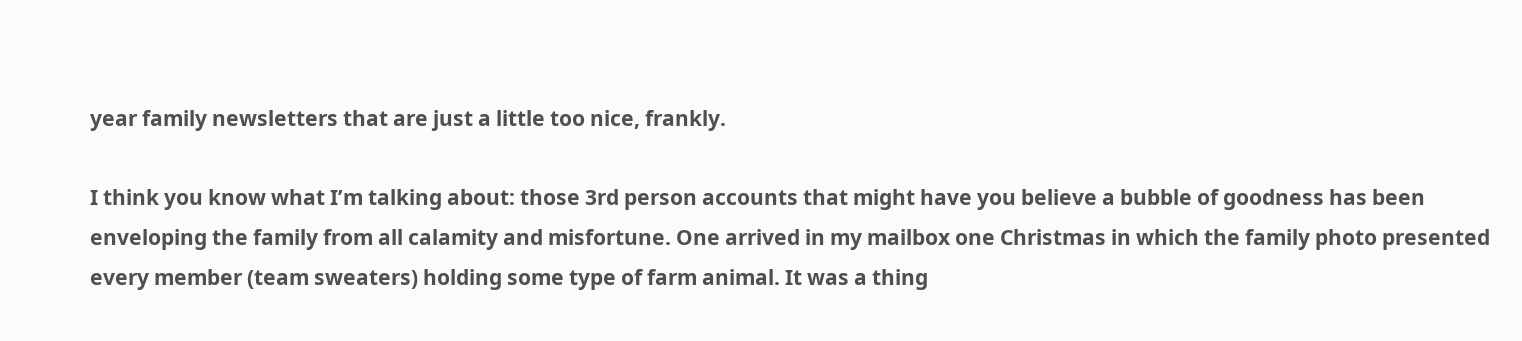year family newsletters that are just a little too nice, frankly.

I think you know what I’m talking about: those 3rd person accounts that might have you believe a bubble of goodness has been enveloping the family from all calamity and misfortune. One arrived in my mailbox one Christmas in which the family photo presented every member (team sweaters) holding some type of farm animal. It was a thing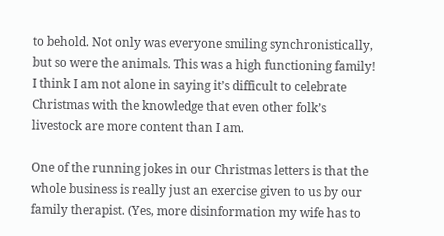to behold. Not only was everyone smiling synchronistically, but so were the animals. This was a high functioning family! I think I am not alone in saying it’s difficult to celebrate Christmas with the knowledge that even other folk’s livestock are more content than I am.

One of the running jokes in our Christmas letters is that the whole business is really just an exercise given to us by our family therapist. (Yes, more disinformation my wife has to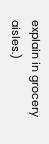explain in grocery aisles.)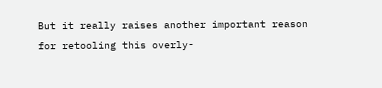But it really raises another important reason for retooling this overly-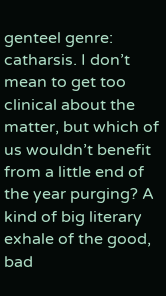genteel genre: catharsis. I don’t mean to get too clinical about the matter, but which of us wouldn’t benefit from a little end of the year purging? A kind of big literary exhale of the good, bad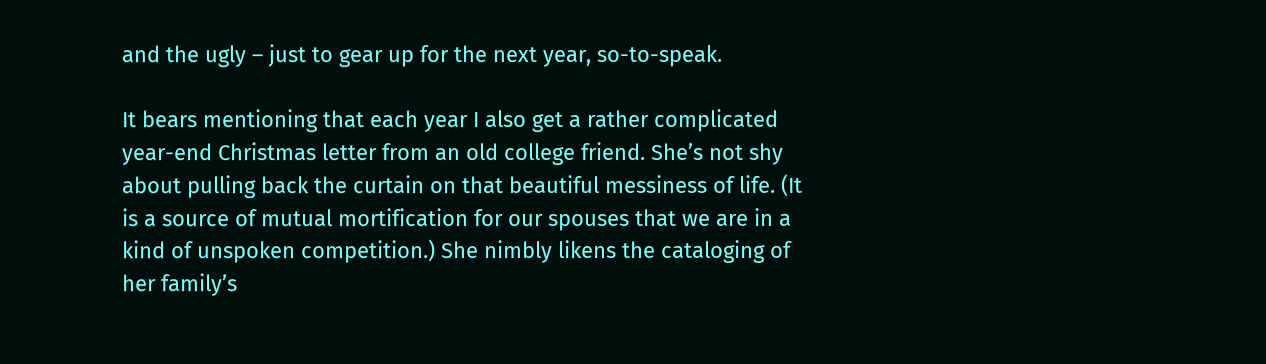and the ugly – just to gear up for the next year, so-to-speak.

It bears mentioning that each year I also get a rather complicated year-end Christmas letter from an old college friend. She’s not shy about pulling back the curtain on that beautiful messiness of life. (It is a source of mutual mortification for our spouses that we are in a kind of unspoken competition.) She nimbly likens the cataloging of her family’s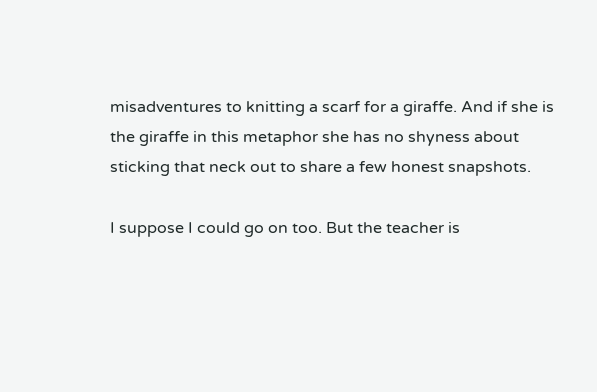misadventures to knitting a scarf for a giraffe. And if she is the giraffe in this metaphor she has no shyness about sticking that neck out to share a few honest snapshots.

I suppose I could go on too. But the teacher is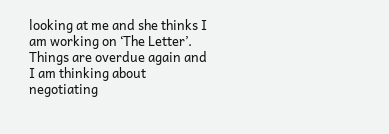looking at me and she thinks I am working on ‘The Letter’. Things are overdue again and I am thinking about negotiating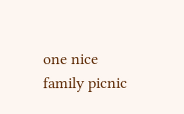one nice family picnic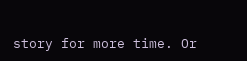story for more time. Or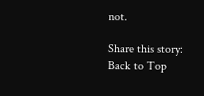not.

Share this story:
Back to Top